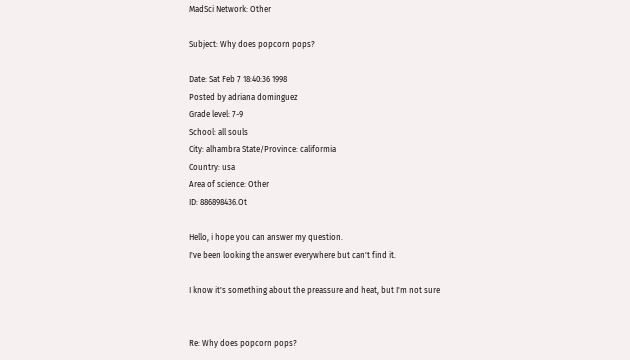MadSci Network: Other

Subject: Why does popcorn pops?

Date: Sat Feb 7 18:40:36 1998
Posted by adriana dominguez
Grade level: 7-9
School: all souls
City: alhambra State/Province: califormia
Country: usa
Area of science: Other
ID: 886898436.Ot

Hello, i hope you can answer my question.
I've been looking the answer everywhere but can't find it.

I know it's something about the preassure and heat, but I'm not sure


Re: Why does popcorn pops?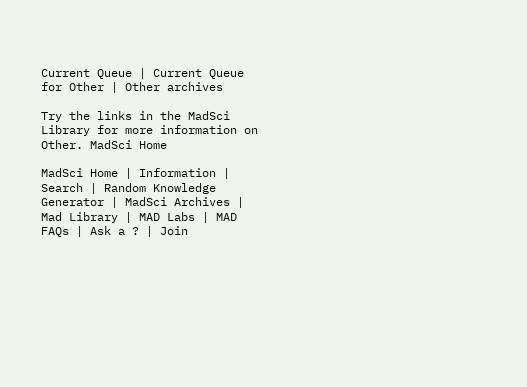Current Queue | Current Queue for Other | Other archives

Try the links in the MadSci Library for more information on Other. MadSci Home

MadSci Home | Information | Search | Random Knowledge Generator | MadSci Archives | Mad Library | MAD Labs | MAD FAQs | Ask a ? | Join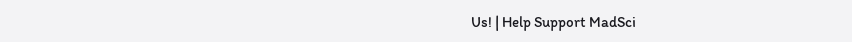Us! | Help Support MadSci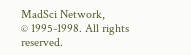MadSci Network,
© 1995-1998. All rights reserved.